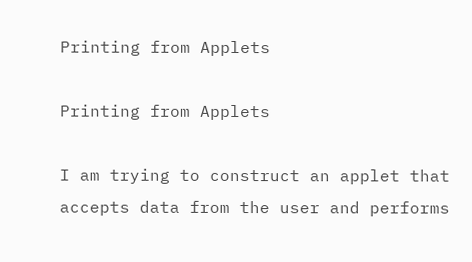Printing from Applets

Printing from Applets

I am trying to construct an applet that accepts data from the user and performs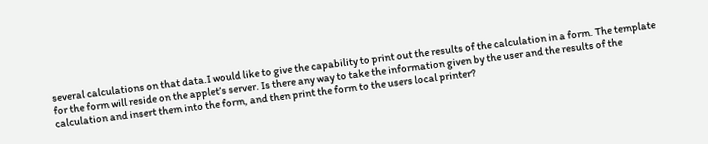several calculations on that data.I would like to give the capability to print out the results of the calculation in a form. The template for the form will reside on the applet’s server. Is there any way to take the information given by the user and the results of the calculation and insert them into the form, and then print the form to the users local printer?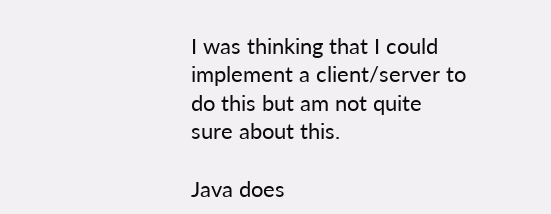I was thinking that I could implement a client/server to do this but am not quite sure about this.

Java does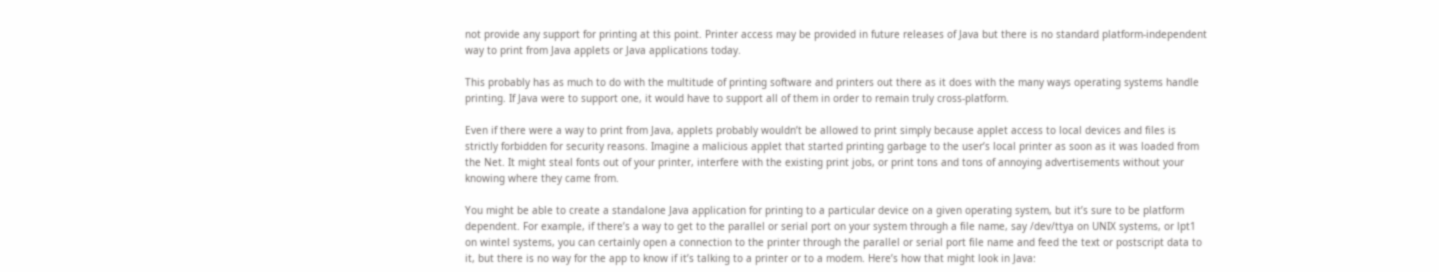not provide any support for printing at this point. Printer access may be provided in future releases of Java but there is no standard platform-independent way to print from Java applets or Java applications today.

This probably has as much to do with the multitude of printing software and printers out there as it does with the many ways operating systems handle printing. If Java were to support one, it would have to support all of them in order to remain truly cross-platform.

Even if there were a way to print from Java, applets probably wouldn’t be allowed to print simply because applet access to local devices and files is strictly forbidden for security reasons. Imagine a malicious applet that started printing garbage to the user’s local printer as soon as it was loaded from the Net. It might steal fonts out of your printer, interfere with the existing print jobs, or print tons and tons of annoying advertisements without your knowing where they came from.

You might be able to create a standalone Java application for printing to a particular device on a given operating system, but it’s sure to be platform dependent. For example, if there’s a way to get to the parallel or serial port on your system through a file name, say /dev/ttya on UNIX systems, or lpt1 on wintel systems, you can certainly open a connection to the printer through the parallel or serial port file name and feed the text or postscript data to it, but there is no way for the app to know if it’s talking to a printer or to a modem. Here’s how that might look in Java: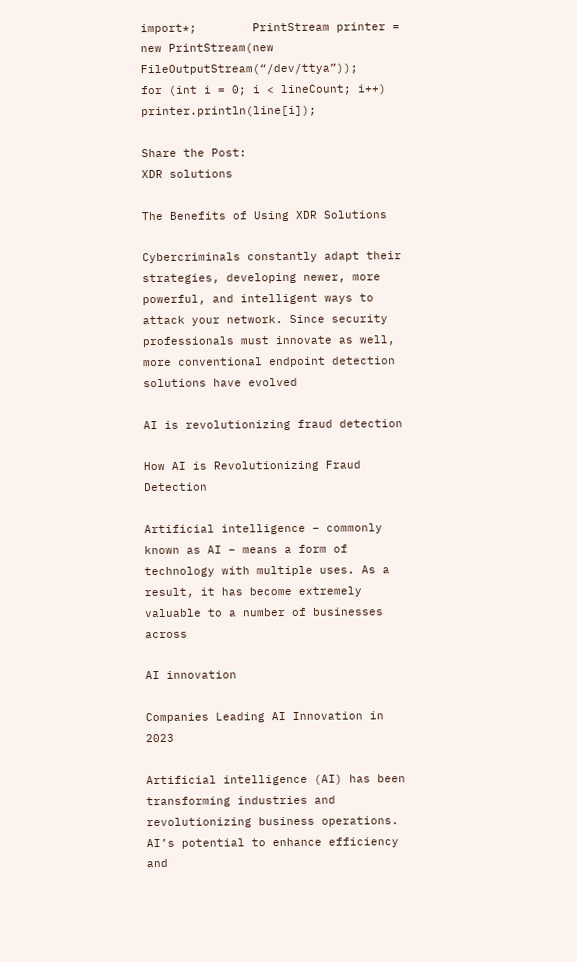import*;        PrintStream printer = new PrintStream(new FileOutputStream(“/dev/ttya”));        for (int i = 0; i < lineCount; i++)                 printer.println(line[i]);

Share the Post:
XDR solutions

The Benefits of Using XDR Solutions

Cybercriminals constantly adapt their strategies, developing newer, more powerful, and intelligent ways to attack your network. Since security professionals must innovate as well, more conventional endpoint detection solutions have evolved

AI is revolutionizing fraud detection

How AI is Revolutionizing Fraud Detection

Artificial intelligence – commonly known as AI – means a form of technology with multiple uses. As a result, it has become extremely valuable to a number of businesses across

AI innovation

Companies Leading AI Innovation in 2023

Artificial intelligence (AI) has been transforming industries and revolutionizing business operations. AI’s potential to enhance efficiency and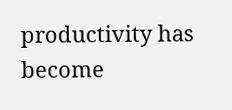productivity has become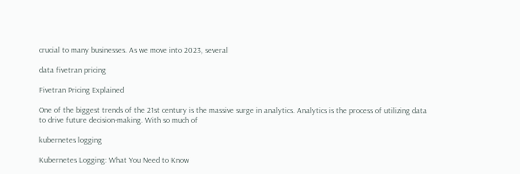crucial to many businesses. As we move into 2023, several

data fivetran pricing

Fivetran Pricing Explained

One of the biggest trends of the 21st century is the massive surge in analytics. Analytics is the process of utilizing data to drive future decision-making. With so much of

kubernetes logging

Kubernetes Logging: What You Need to Know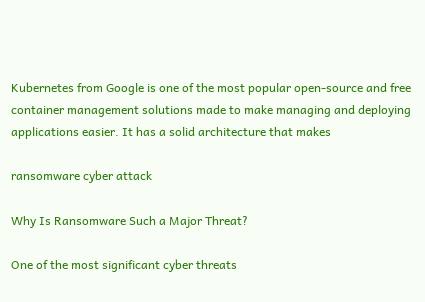Kubernetes from Google is one of the most popular open-source and free container management solutions made to make managing and deploying applications easier. It has a solid architecture that makes

ransomware cyber attack

Why Is Ransomware Such a Major Threat?

One of the most significant cyber threats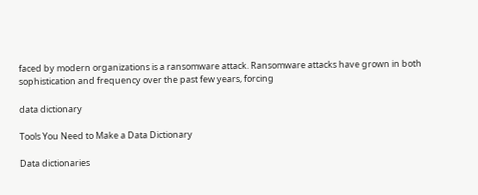faced by modern organizations is a ransomware attack. Ransomware attacks have grown in both sophistication and frequency over the past few years, forcing

data dictionary

Tools You Need to Make a Data Dictionary

Data dictionaries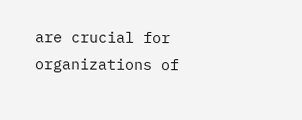are crucial for organizations of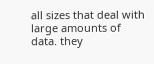all sizes that deal with large amounts of data. they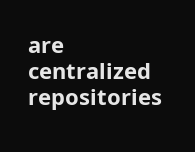are centralized repositories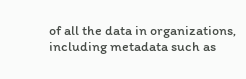of all the data in organizations, including metadata such as